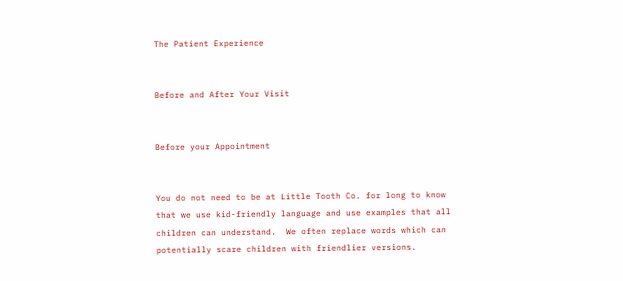The Patient Experience


Before and After Your Visit


Before your Appointment


You do not need to be at Little Tooth Co. for long to know that we use kid-friendly language and use examples that all children can understand.  We often replace words which can potentially scare children with friendlier versions.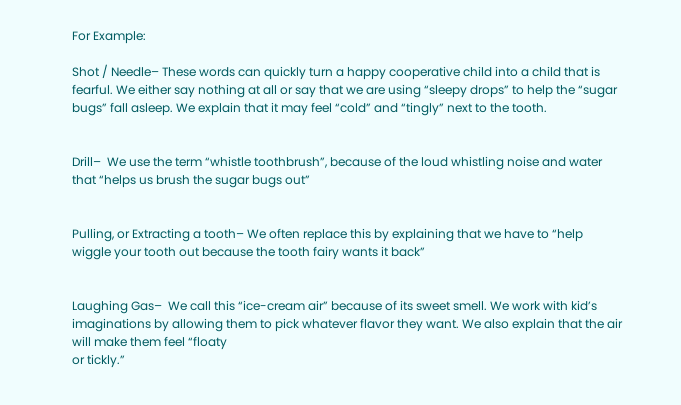For Example:

Shot / Needle– These words can quickly turn a happy cooperative child into a child that is fearful. We either say nothing at all or say that we are using “sleepy drops” to help the “sugar bugs” fall asleep. We explain that it may feel “cold” and “tingly” next to the tooth.


Drill–  We use the term “whistle toothbrush”, because of the loud whistling noise and water that “helps us brush the sugar bugs out”


Pulling, or Extracting a tooth– We often replace this by explaining that we have to “help wiggle your tooth out because the tooth fairy wants it back”


Laughing Gas–  We call this “ice-cream air” because of its sweet smell. We work with kid’s imaginations by allowing them to pick whatever flavor they want. We also explain that the air will make them feel “floaty
or tickly.”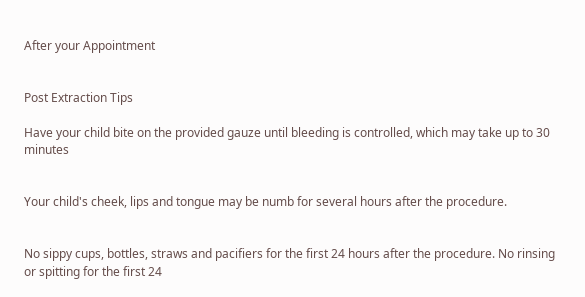After your Appointment


Post Extraction Tips

Have your child bite on the provided gauze until bleeding is controlled, which may take up to 30 minutes


Your child's cheek, lips and tongue may be numb for several hours after the procedure.


No sippy cups, bottles, straws and pacifiers for the first 24 hours after the procedure. No rinsing or spitting for the first 24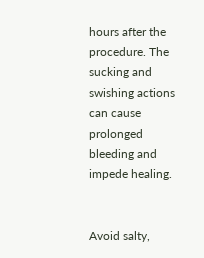hours after the procedure. The sucking and swishing actions can cause prolonged bleeding and impede healing.


Avoid salty,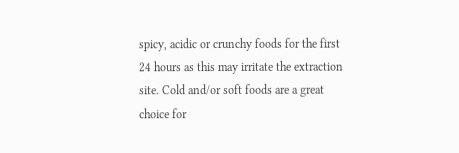spicy, acidic or crunchy foods for the first 24 hours as this may irritate the extraction site. Cold and/or soft foods are a great choice for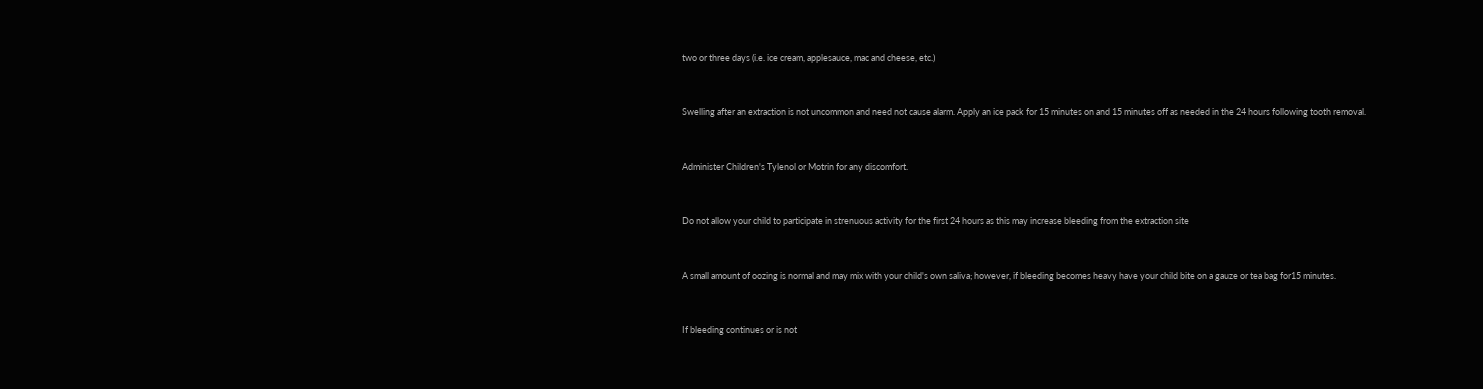two or three days (i.e. ice cream, applesauce, mac and cheese, etc.)


Swelling after an extraction is not uncommon and need not cause alarm. Apply an ice pack for 15 minutes on and 15 minutes off as needed in the 24 hours following tooth removal.


Administer Children's Tylenol or Motrin for any discomfort.


Do not allow your child to participate in strenuous activity for the first 24 hours as this may increase bleeding from the extraction site


A small amount of oozing is normal and may mix with your child's own saliva; however, if bleeding becomes heavy have your child bite on a gauze or tea bag for15 minutes.


If bleeding continues or is not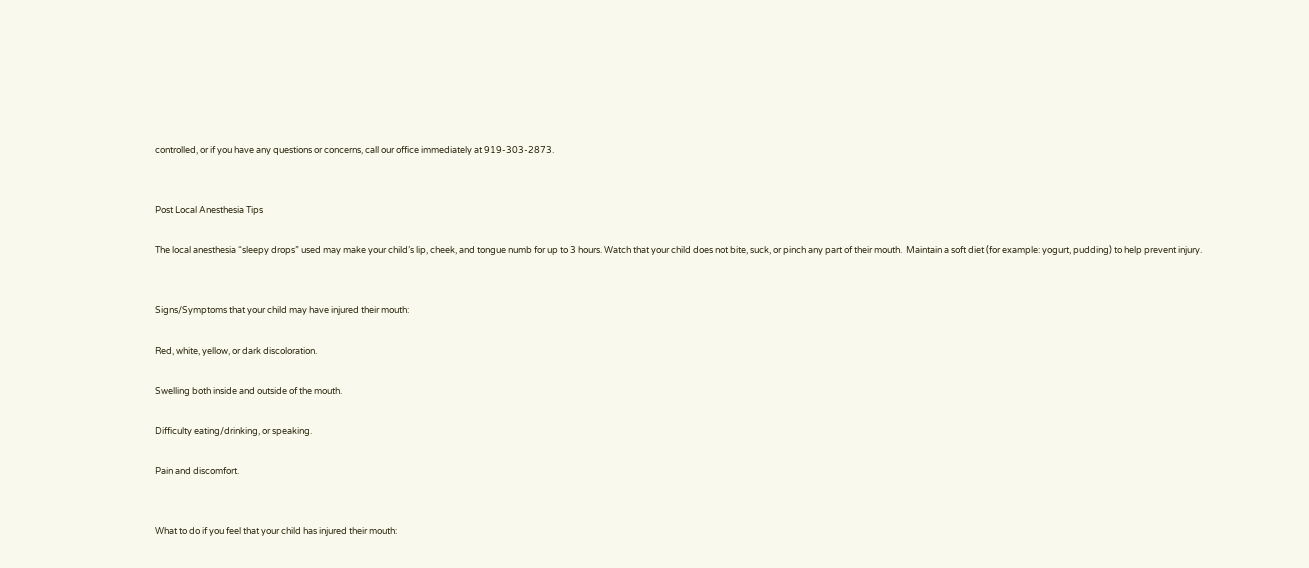controlled, or if you have any questions or concerns, call our office immediately at 919-303-2873.


Post Local Anesthesia Tips

The local anesthesia “sleepy drops” used may make your child’s lip, cheek, and tongue numb for up to 3 hours. Watch that your child does not bite, suck, or pinch any part of their mouth.  Maintain a soft diet (for example: yogurt, pudding) to help prevent injury.


Signs/Symptoms that your child may have injured their mouth:

Red, white, yellow, or dark discoloration.

Swelling both inside and outside of the mouth.

Difficulty eating/drinking, or speaking.

Pain and discomfort.


What to do if you feel that your child has injured their mouth: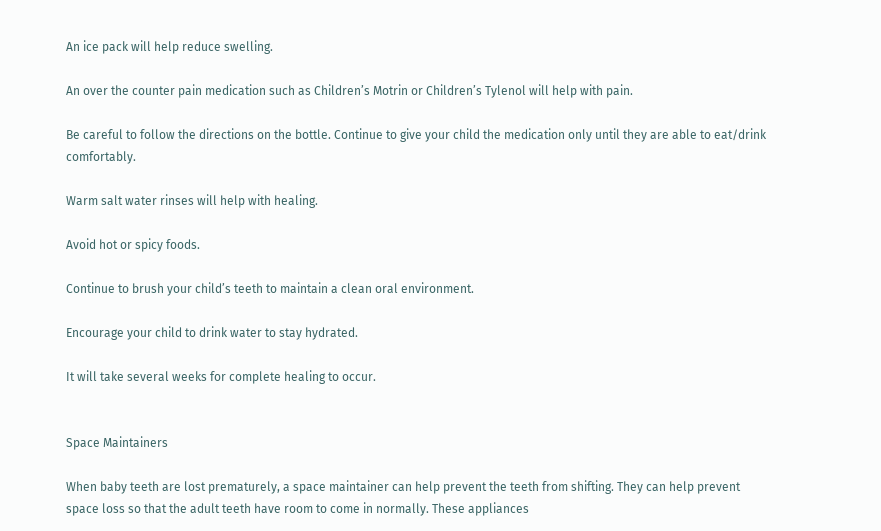An ice pack will help reduce swelling.

An over the counter pain medication such as Children’s Motrin or Children’s Tylenol will help with pain.

Be careful to follow the directions on the bottle. Continue to give your child the medication only until they are able to eat/drink comfortably.

Warm salt water rinses will help with healing.

Avoid hot or spicy foods.

Continue to brush your child’s teeth to maintain a clean oral environment.

Encourage your child to drink water to stay hydrated.

It will take several weeks for complete healing to occur.


Space Maintainers

When baby teeth are lost prematurely, a space maintainer can help prevent the teeth from shifting. They can help prevent space loss so that the adult teeth have room to come in normally. These appliances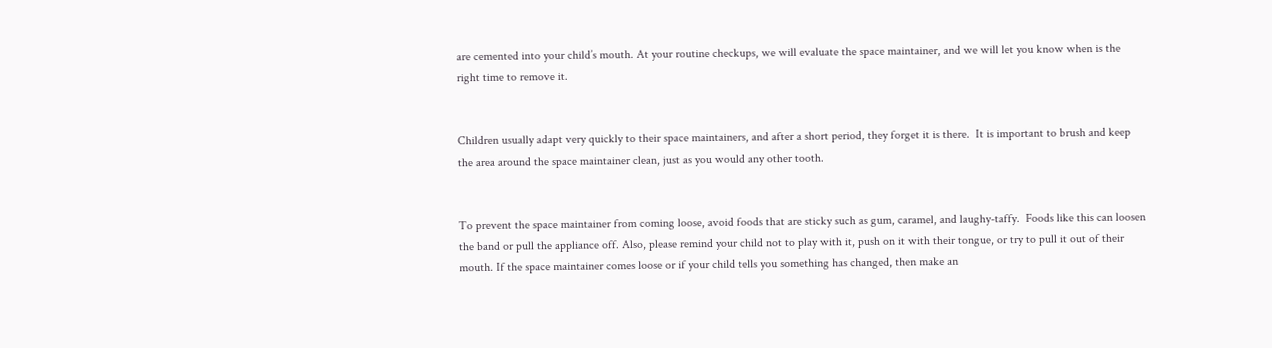are cemented into your child’s mouth. At your routine checkups, we will evaluate the space maintainer, and we will let you know when is the right time to remove it.


Children usually adapt very quickly to their space maintainers, and after a short period, they forget it is there.  It is important to brush and keep the area around the space maintainer clean, just as you would any other tooth.


To prevent the space maintainer from coming loose, avoid foods that are sticky such as gum, caramel, and laughy-taffy.  Foods like this can loosen the band or pull the appliance off. Also, please remind your child not to play with it, push on it with their tongue, or try to pull it out of their mouth. If the space maintainer comes loose or if your child tells you something has changed, then make an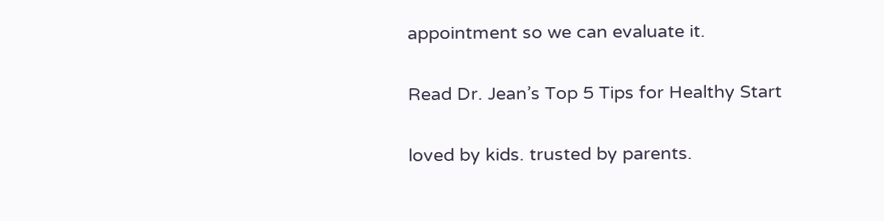appointment so we can evaluate it.

Read Dr. Jean’s Top 5 Tips for Healthy Start

loved by kids. trusted by parents.